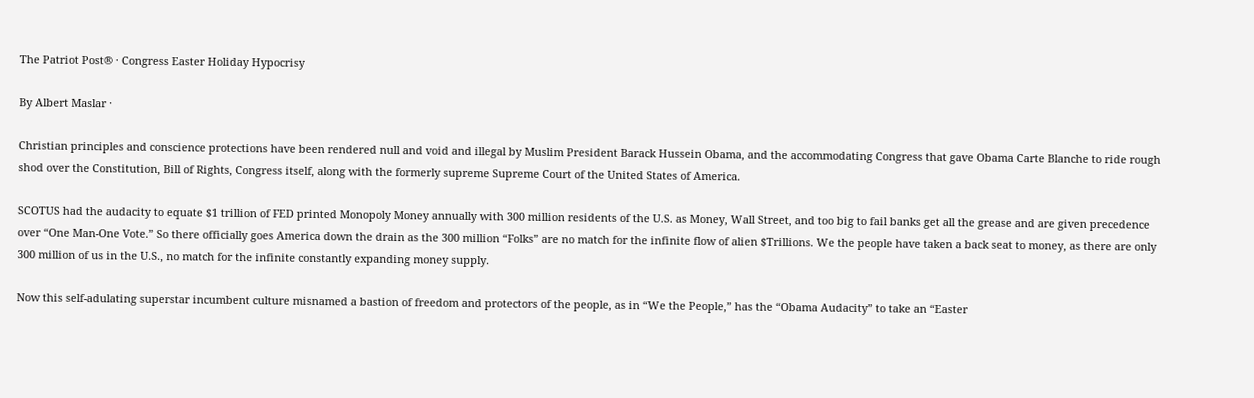The Patriot Post® · Congress Easter Holiday Hypocrisy

By Albert Maslar ·

Christian principles and conscience protections have been rendered null and void and illegal by Muslim President Barack Hussein Obama, and the accommodating Congress that gave Obama Carte Blanche to ride rough shod over the Constitution, Bill of Rights, Congress itself, along with the formerly supreme Supreme Court of the United States of America.

SCOTUS had the audacity to equate $1 trillion of FED printed Monopoly Money annually with 300 million residents of the U.S. as Money, Wall Street, and too big to fail banks get all the grease and are given precedence over “One Man-One Vote.” So there officially goes America down the drain as the 300 million “Folks” are no match for the infinite flow of alien $Trillions. We the people have taken a back seat to money, as there are only 300 million of us in the U.S., no match for the infinite constantly expanding money supply.

Now this self-adulating superstar incumbent culture misnamed a bastion of freedom and protectors of the people, as in “We the People,” has the “Obama Audacity” to take an “Easter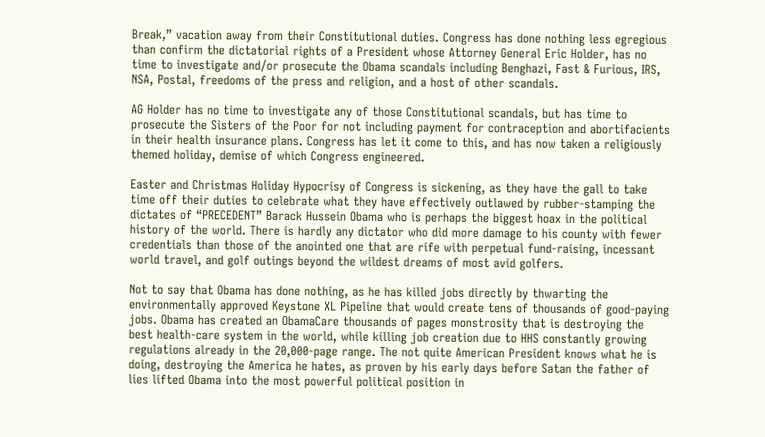Break,” vacation away from their Constitutional duties. Congress has done nothing less egregious than confirm the dictatorial rights of a President whose Attorney General Eric Holder, has no time to investigate and/or prosecute the Obama scandals including Benghazi, Fast & Furious, IRS, NSA, Postal, freedoms of the press and religion, and a host of other scandals.

AG Holder has no time to investigate any of those Constitutional scandals, but has time to prosecute the Sisters of the Poor for not including payment for contraception and abortifacients in their health insurance plans. Congress has let it come to this, and has now taken a religiously themed holiday, demise of which Congress engineered.

Easter and Christmas Holiday Hypocrisy of Congress is sickening, as they have the gall to take time off their duties to celebrate what they have effectively outlawed by rubber-stamping the dictates of “PRECEDENT” Barack Hussein Obama who is perhaps the biggest hoax in the political history of the world. There is hardly any dictator who did more damage to his county with fewer credentials than those of the anointed one that are rife with perpetual fund-raising, incessant world travel, and golf outings beyond the wildest dreams of most avid golfers.

Not to say that Obama has done nothing, as he has killed jobs directly by thwarting the environmentally approved Keystone XL Pipeline that would create tens of thousands of good-paying jobs. Obama has created an ObamaCare thousands of pages monstrosity that is destroying the best health-care system in the world, while killing job creation due to HHS constantly growing regulations already in the 20,000-page range. The not quite American President knows what he is doing, destroying the America he hates, as proven by his early days before Satan the father of lies lifted Obama into the most powerful political position in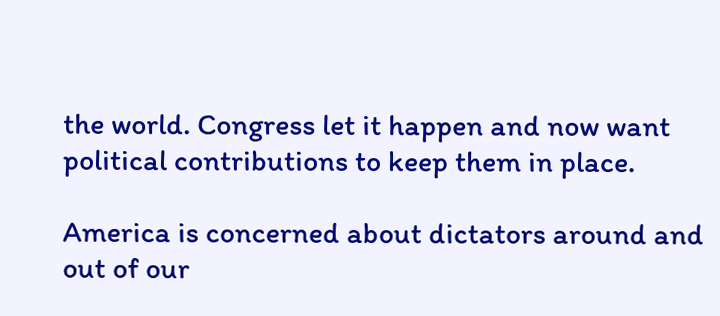the world. Congress let it happen and now want political contributions to keep them in place.

America is concerned about dictators around and out of our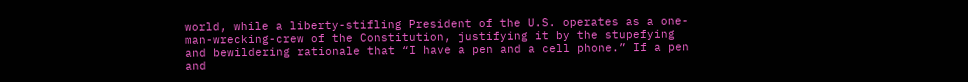world, while a liberty-stifling President of the U.S. operates as a one-man-wrecking-crew of the Constitution, justifying it by the stupefying and bewildering rationale that “I have a pen and a cell phone.” If a pen and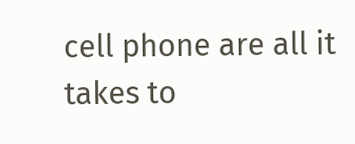cell phone are all it takes to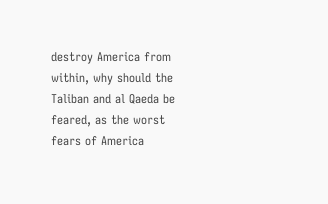destroy America from within, why should the Taliban and al Qaeda be feared, as the worst fears of America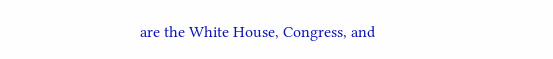are the White House, Congress, and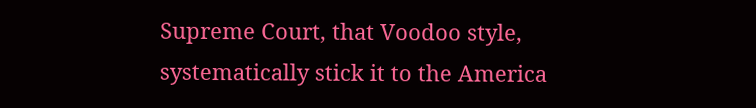Supreme Court, that Voodoo style, systematically stick it to the America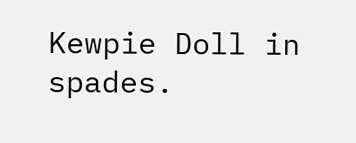Kewpie Doll in spades.